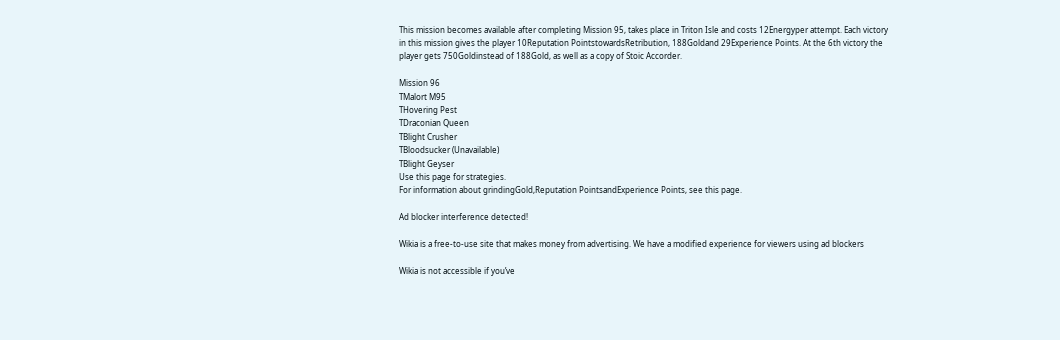This mission becomes available after completing Mission 95, takes place in Triton Isle and costs 12Energyper attempt. Each victory in this mission gives the player 10Reputation PointstowardsRetribution, 188Goldand 29Experience Points. At the 6th victory the player gets 750Goldinstead of 188Gold, as well as a copy of Stoic Accorder.

Mission 96
TMalort M95
THovering Pest
TDraconian Queen
TBlight Crusher
TBloodsucker (Unavailable)
TBlight Geyser
Use this page for strategies.
For information about grindingGold,Reputation PointsandExperience Points, see this page.

Ad blocker interference detected!

Wikia is a free-to-use site that makes money from advertising. We have a modified experience for viewers using ad blockers

Wikia is not accessible if you’ve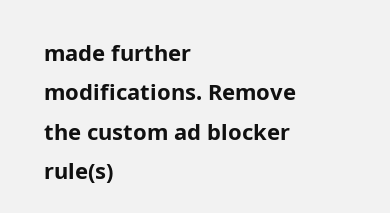made further modifications. Remove the custom ad blocker rule(s)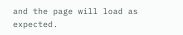and the page will load as expected.